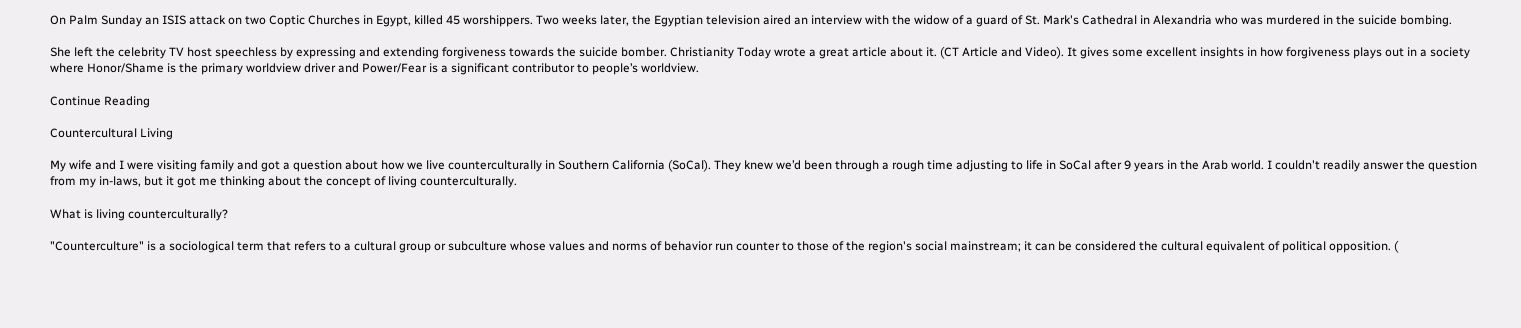On Palm Sunday an ISIS attack on two Coptic Churches in Egypt, killed 45 worshippers. Two weeks later, the Egyptian television aired an interview with the widow of a guard of St. Mark's Cathedral in Alexandria who was murdered in the suicide bombing.

She left the celebrity TV host speechless by expressing and extending forgiveness towards the suicide bomber. Christianity Today wrote a great article about it. (CT Article and Video). It gives some excellent insights in how forgiveness plays out in a society where Honor/Shame is the primary worldview driver and Power/Fear is a significant contributor to people’s worldview.

Continue Reading

Countercultural Living

My wife and I were visiting family and got a question about how we live counterculturally in Southern California (SoCal). They knew we’d been through a rough time adjusting to life in SoCal after 9 years in the Arab world. I couldn't readily answer the question from my in-laws, but it got me thinking about the concept of living counterculturally.

What is living counterculturally?

"Counterculture" is a sociological term that refers to a cultural group or subculture whose values and norms of behavior run counter to those of the region's social mainstream; it can be considered the cultural equivalent of political opposition. (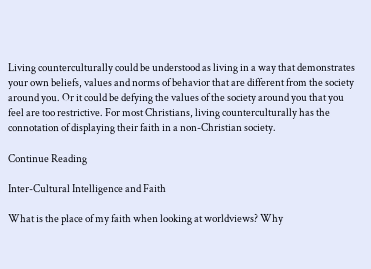Living counterculturally could be understood as living in a way that demonstrates your own beliefs, values and norms of behavior that are different from the society around you. Or it could be defying the values of the society around you that you feel are too restrictive. For most Christians, living counterculturally has the connotation of displaying their faith in a non-Christian society.

Continue Reading

Inter-Cultural Intelligence and Faith

What is the place of my faith when looking at worldviews? Why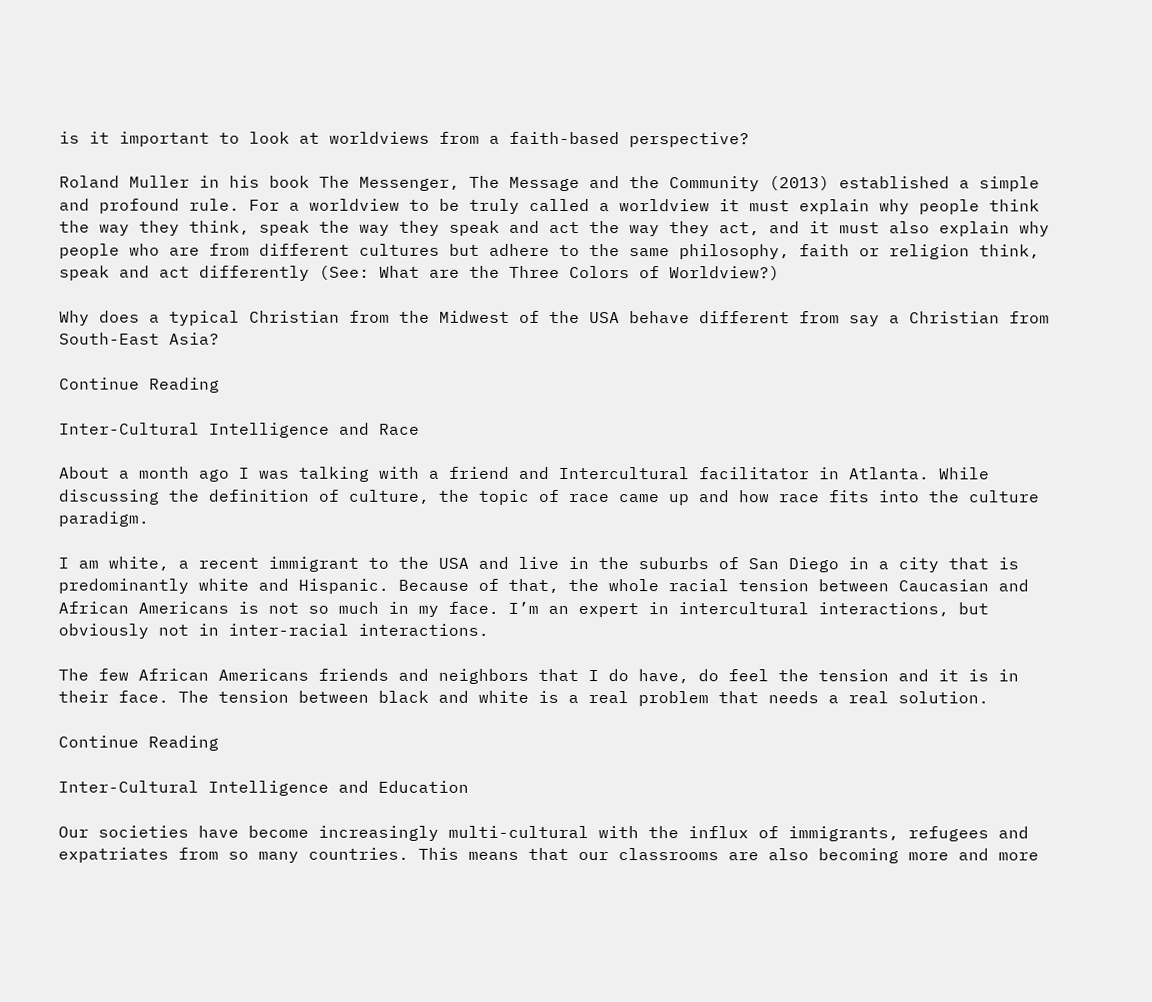is it important to look at worldviews from a faith-based perspective?

Roland Muller in his book The Messenger, The Message and the Community (2013) established a simple and profound rule. For a worldview to be truly called a worldview it must explain why people think the way they think, speak the way they speak and act the way they act, and it must also explain why people who are from different cultures but adhere to the same philosophy, faith or religion think, speak and act differently (See: What are the Three Colors of Worldview?)

Why does a typical Christian from the Midwest of the USA behave different from say a Christian from South-East Asia?

Continue Reading

Inter-Cultural Intelligence and Race

About a month ago I was talking with a friend and Intercultural facilitator in Atlanta. While discussing the definition of culture, the topic of race came up and how race fits into the culture paradigm.

I am white, a recent immigrant to the USA and live in the suburbs of San Diego in a city that is predominantly white and Hispanic. Because of that, the whole racial tension between Caucasian and African Americans is not so much in my face. I’m an expert in intercultural interactions, but obviously not in inter-racial interactions.

The few African Americans friends and neighbors that I do have, do feel the tension and it is in their face. The tension between black and white is a real problem that needs a real solution.

Continue Reading

Inter-Cultural Intelligence and Education

Our societies have become increasingly multi-cultural with the influx of immigrants, refugees and expatriates from so many countries. This means that our classrooms are also becoming more and more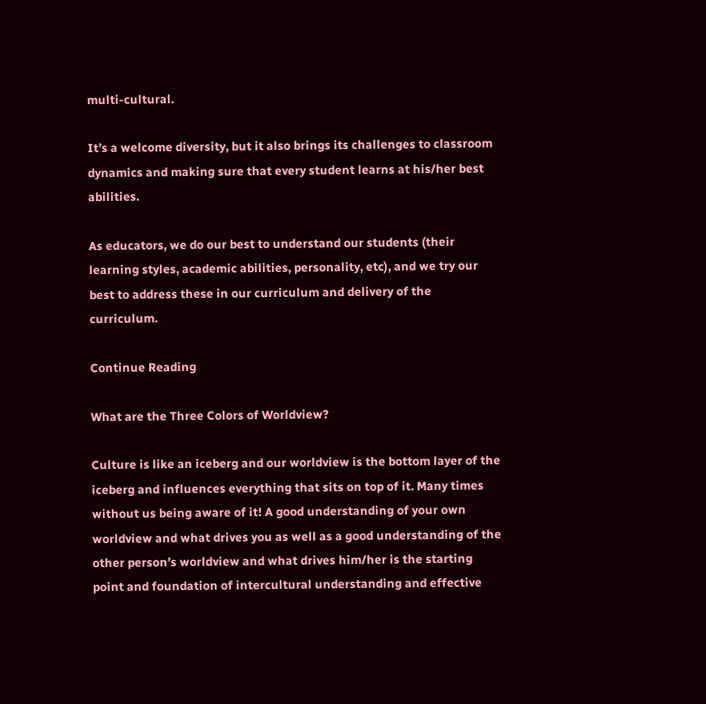multi-cultural.

It’s a welcome diversity, but it also brings its challenges to classroom dynamics and making sure that every student learns at his/her best abilities.

As educators, we do our best to understand our students (their learning styles, academic abilities, personality, etc), and we try our best to address these in our curriculum and delivery of the curriculum.

Continue Reading

What are the Three Colors of Worldview?

Culture is like an iceberg and our worldview is the bottom layer of the iceberg and influences everything that sits on top of it. Many times without us being aware of it! A good understanding of your own worldview and what drives you as well as a good understanding of the other person’s worldview and what drives him/her is the starting point and foundation of intercultural understanding and effective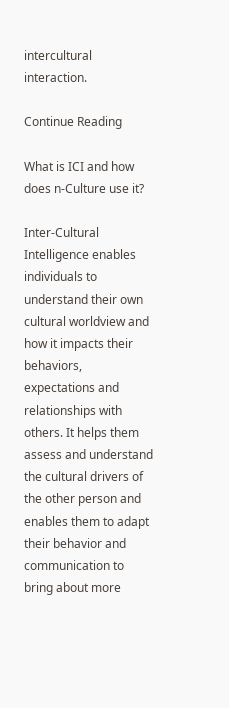intercultural interaction.

Continue Reading

What is ICI and how does n-Culture use it?

Inter-Cultural Intelligence enables individuals to understand their own cultural worldview and how it impacts their behaviors, expectations and relationships with others. It helps them assess and understand the cultural drivers of the other person and enables them to adapt their behavior and communication to bring about more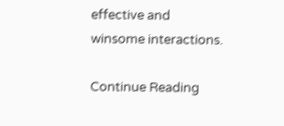effective and winsome interactions.

Continue Reading